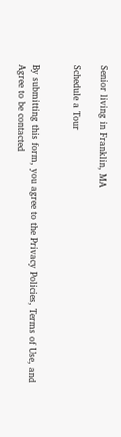Senior living in Franklin, MA

Schedule a Tour


By submitting this form, you agree to the Privacy Policies, Terms of Use, and Agree to be contacted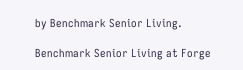by Benchmark Senior Living.

Benchmark Senior Living at Forge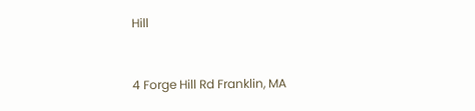Hill


4 Forge Hill Rd Franklin, MA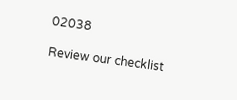02038

Review our checklist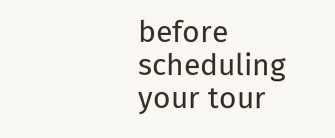before scheduling your tour